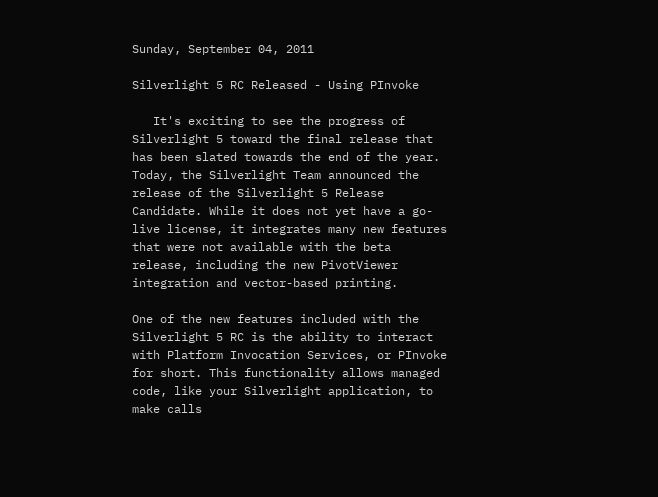Sunday, September 04, 2011

Silverlight 5 RC Released - Using PInvoke

   It's exciting to see the progress of Silverlight 5 toward the final release that has been slated towards the end of the year. Today, the Silverlight Team announced the release of the Silverlight 5 Release Candidate. While it does not yet have a go-live license, it integrates many new features that were not available with the beta release, including the new PivotViewer integration and vector-based printing.

One of the new features included with the Silverlight 5 RC is the ability to interact with Platform Invocation Services, or PInvoke for short. This functionality allows managed code, like your Silverlight application, to make calls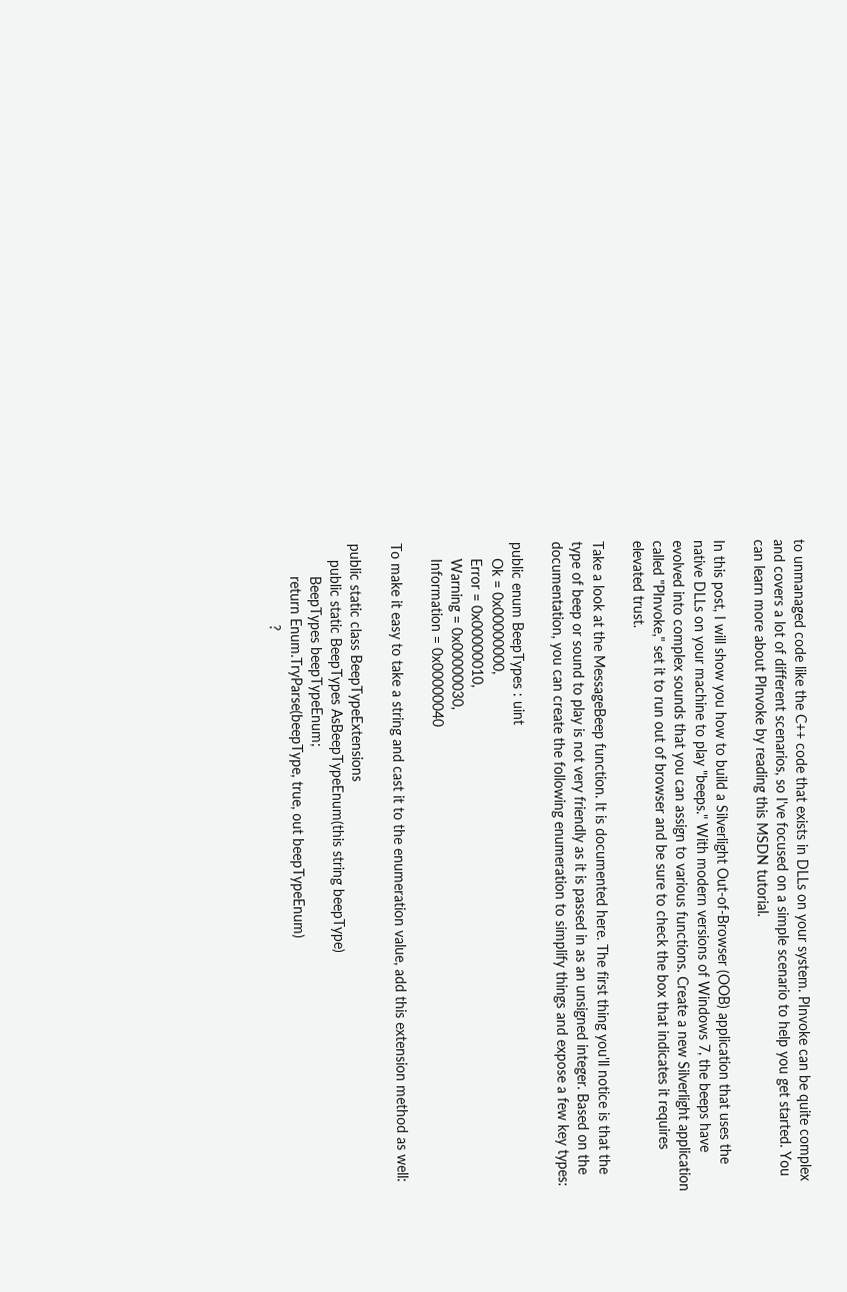to unmanaged code like the C++ code that exists in DLLs on your system. PInvoke can be quite complex and covers a lot of different scenarios, so I've focused on a simple scenario to help you get started. You can learn more about PInvoke by reading this MSDN tutorial.

In this post, I will show you how to build a Silverlight Out-of-Browser (OOB) application that uses the native DLLs on your machine to play "beeps." With modern versions of Windows 7, the beeps have evolved into complex sounds that you can assign to various functions. Create a new Silverlight application called "PInvoke," set it to run out of browser and be sure to check the box that indicates it requires elevated trust.

Take a look at the MessageBeep function. It is documented here. The first thing you'll notice is that the type of beep or sound to play is not very friendly as it is passed in as an unsigned integer. Based on the documentation, you can create the following enumeration to simplify things and expose a few key types:

public enum BeepTypes : uint
    Ok = 0x00000000,
    Error = 0x00000010,
    Warning = 0x00000030,
    Information = 0x00000040

To make it easy to take a string and cast it to the enumeration value, add this extension method as well:

public static class BeepTypeExtensions
    public static BeepTypes AsBeepTypeEnum(this string beepType)
        BeepTypes beepTypeEnum;
        return Enum.TryParse(beepType, true, out beepTypeEnum)
                    ?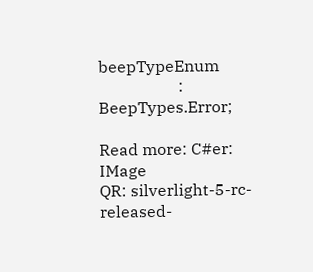beepTypeEnum
                    : BeepTypes.Error;

Read more: C#er: IMage
QR: silverlight-5-rc-released-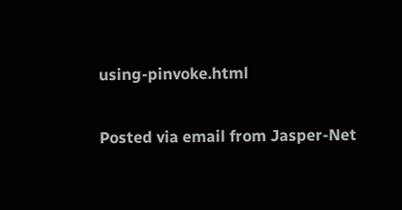using-pinvoke.html

Posted via email from Jasper-Net